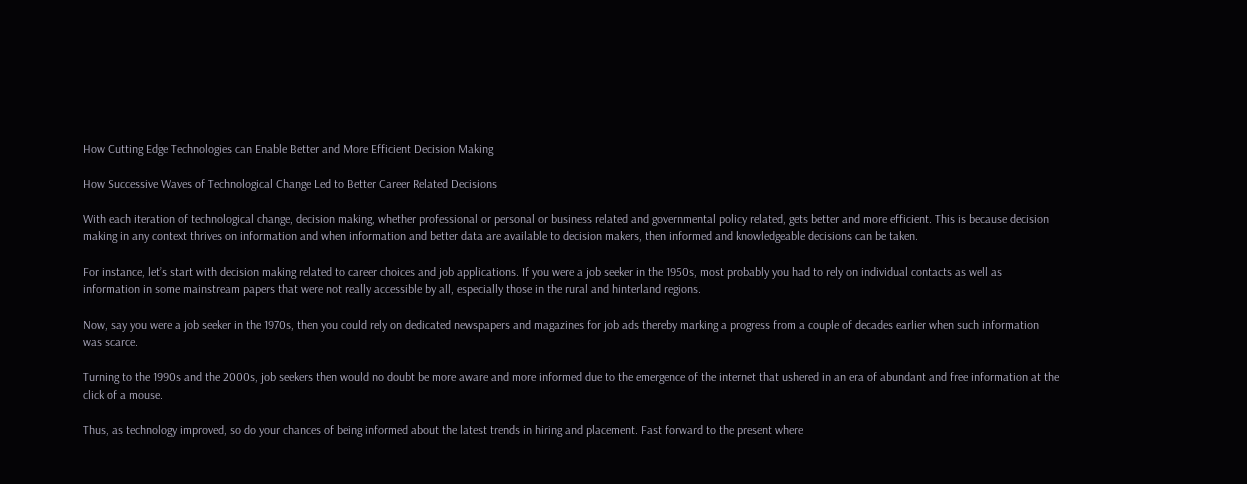How Cutting Edge Technologies can Enable Better and More Efficient Decision Making

How Successive Waves of Technological Change Led to Better Career Related Decisions

With each iteration of technological change, decision making, whether professional or personal or business related and governmental policy related, gets better and more efficient. This is because decision making in any context thrives on information and when information and better data are available to decision makers, then informed and knowledgeable decisions can be taken.

For instance, let’s start with decision making related to career choices and job applications. If you were a job seeker in the 1950s, most probably you had to rely on individual contacts as well as information in some mainstream papers that were not really accessible by all, especially those in the rural and hinterland regions.

Now, say you were a job seeker in the 1970s, then you could rely on dedicated newspapers and magazines for job ads thereby marking a progress from a couple of decades earlier when such information was scarce.

Turning to the 1990s and the 2000s, job seekers then would no doubt be more aware and more informed due to the emergence of the internet that ushered in an era of abundant and free information at the click of a mouse.

Thus, as technology improved, so do your chances of being informed about the latest trends in hiring and placement. Fast forward to the present where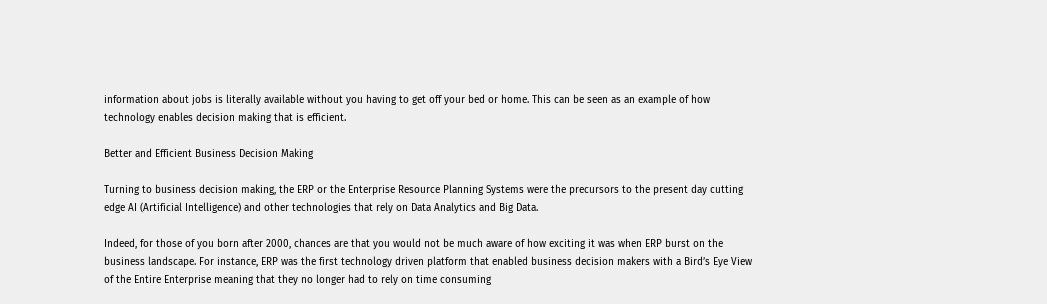information about jobs is literally available without you having to get off your bed or home. This can be seen as an example of how technology enables decision making that is efficient.

Better and Efficient Business Decision Making

Turning to business decision making, the ERP or the Enterprise Resource Planning Systems were the precursors to the present day cutting edge AI (Artificial Intelligence) and other technologies that rely on Data Analytics and Big Data.

Indeed, for those of you born after 2000, chances are that you would not be much aware of how exciting it was when ERP burst on the business landscape. For instance, ERP was the first technology driven platform that enabled business decision makers with a Bird’s Eye View of the Entire Enterprise meaning that they no longer had to rely on time consuming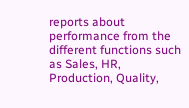reports about performance from the different functions such as Sales, HR, Production, Quality,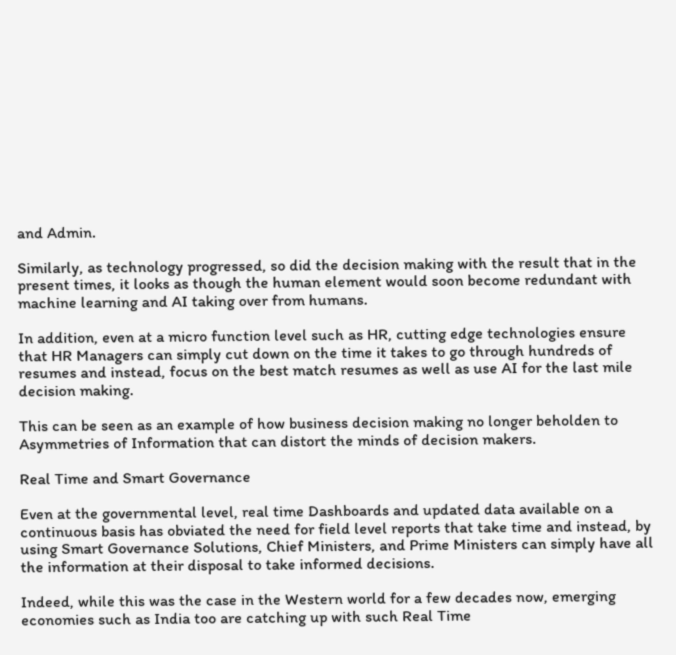and Admin.

Similarly, as technology progressed, so did the decision making with the result that in the present times, it looks as though the human element would soon become redundant with machine learning and AI taking over from humans.

In addition, even at a micro function level such as HR, cutting edge technologies ensure that HR Managers can simply cut down on the time it takes to go through hundreds of resumes and instead, focus on the best match resumes as well as use AI for the last mile decision making.

This can be seen as an example of how business decision making no longer beholden to Asymmetries of Information that can distort the minds of decision makers.

Real Time and Smart Governance

Even at the governmental level, real time Dashboards and updated data available on a continuous basis has obviated the need for field level reports that take time and instead, by using Smart Governance Solutions, Chief Ministers, and Prime Ministers can simply have all the information at their disposal to take informed decisions.

Indeed, while this was the case in the Western world for a few decades now, emerging economies such as India too are catching up with such Real Time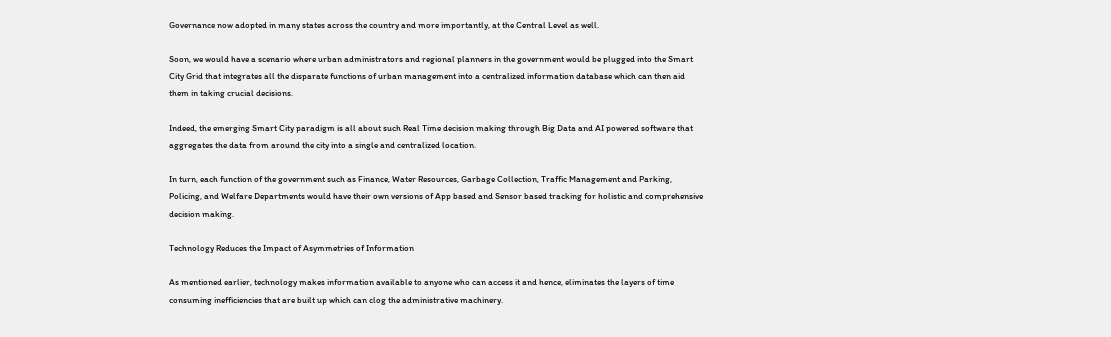Governance now adopted in many states across the country and more importantly, at the Central Level as well.

Soon, we would have a scenario where urban administrators and regional planners in the government would be plugged into the Smart City Grid that integrates all the disparate functions of urban management into a centralized information database which can then aid them in taking crucial decisions.

Indeed, the emerging Smart City paradigm is all about such Real Time decision making through Big Data and AI powered software that aggregates the data from around the city into a single and centralized location.

In turn, each function of the government such as Finance, Water Resources, Garbage Collection, Traffic Management and Parking, Policing, and Welfare Departments would have their own versions of App based and Sensor based tracking for holistic and comprehensive decision making.

Technology Reduces the Impact of Asymmetries of Information

As mentioned earlier, technology makes information available to anyone who can access it and hence, eliminates the layers of time consuming inefficiencies that are built up which can clog the administrative machinery.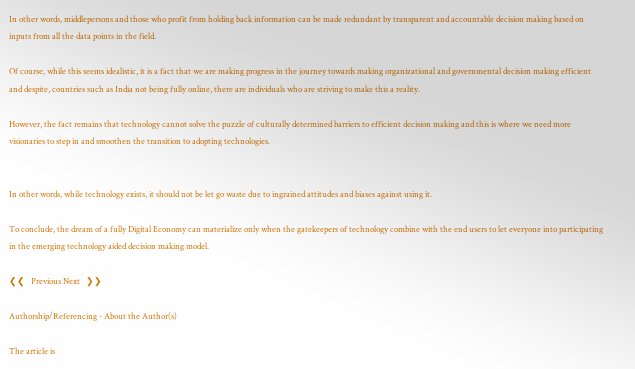In other words, middlepersons and those who profit from holding back information can be made redundant by transparent and accountable decision making based on inputs from all the data points in the field.

Of course, while this seems idealistic, it is a fact that we are making progress in the journey towards making organizational and governmental decision making efficient and despite, countries such as India not being fully online, there are individuals who are striving to make this a reality.

However, the fact remains that technology cannot solve the puzzle of culturally determined barriers to efficient decision making and this is where we need more visionaries to step in and smoothen the transition to adopting technologies.


In other words, while technology exists, it should not be let go waste due to ingrained attitudes and biases against using it.

To conclude, the dream of a fully Digital Economy can materialize only when the gatekeepers of technology combine with the end users to let everyone into participating in the emerging technology aided decision making model.

❮❮   Previous Next   ❯❯

Authorship/Referencing - About the Author(s)

The article is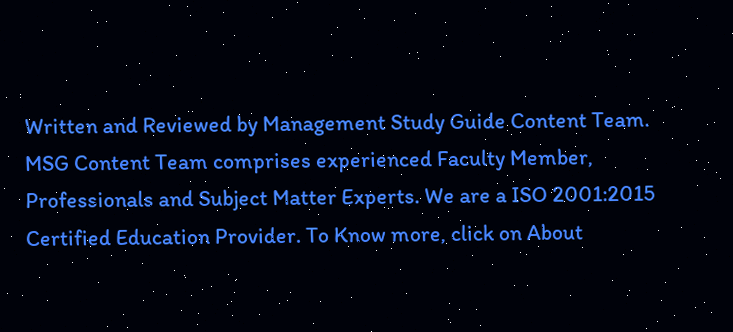Written and Reviewed by Management Study Guide Content Team. MSG Content Team comprises experienced Faculty Member, Professionals and Subject Matter Experts. We are a ISO 2001:2015 Certified Education Provider. To Know more, click on About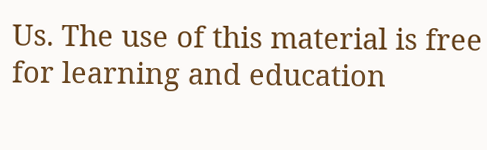Us. The use of this material is free for learning and education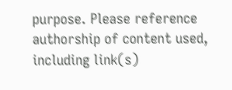purpose. Please reference authorship of content used, including link(s)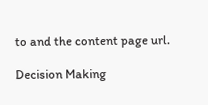to and the content page url.

Decision Making